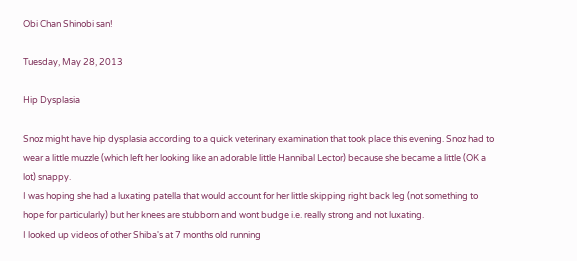Obi Chan Shinobi san!

Tuesday, May 28, 2013

Hip Dysplasia

Snoz might have hip dysplasia according to a quick veterinary examination that took place this evening. Snoz had to wear a little muzzle (which left her looking like an adorable little Hannibal Lector) because she became a little (OK a lot) snappy.
I was hoping she had a luxating patella that would account for her little skipping right back leg (not something to hope for particularly) but her knees are stubborn and wont budge i.e. really strong and not luxating.
I looked up videos of other Shiba's at 7 months old running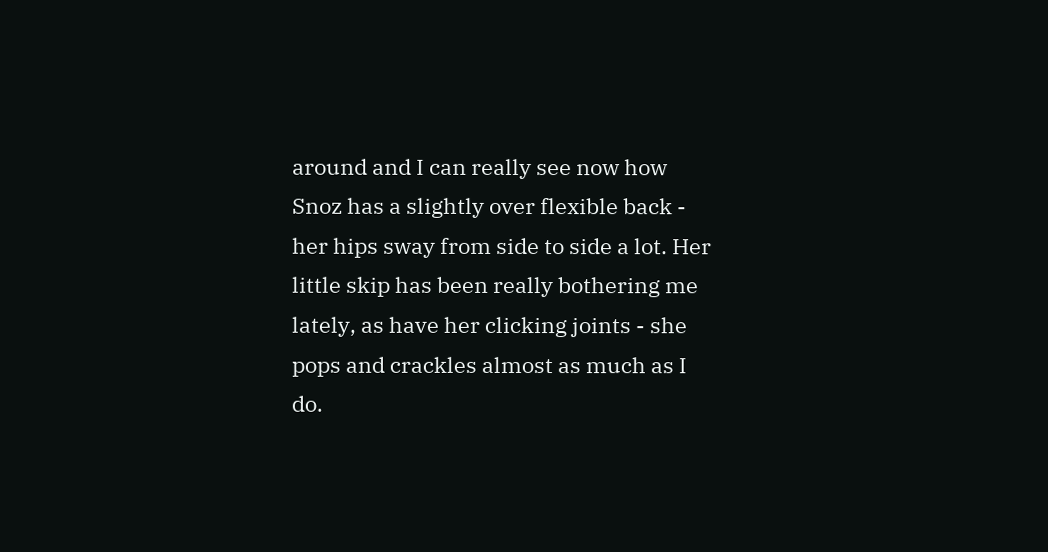around and I can really see now how Snoz has a slightly over flexible back - her hips sway from side to side a lot. Her little skip has been really bothering me lately, as have her clicking joints - she pops and crackles almost as much as I do.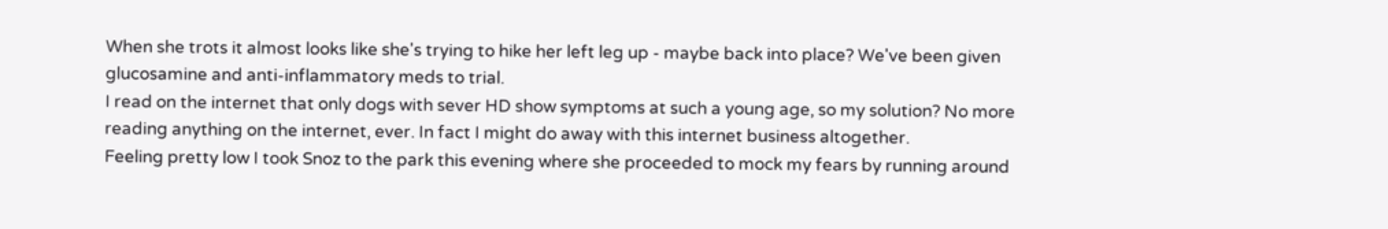When she trots it almost looks like she's trying to hike her left leg up - maybe back into place? We've been given glucosamine and anti-inflammatory meds to trial.
I read on the internet that only dogs with sever HD show symptoms at such a young age, so my solution? No more reading anything on the internet, ever. In fact I might do away with this internet business altogether.
Feeling pretty low I took Snoz to the park this evening where she proceeded to mock my fears by running around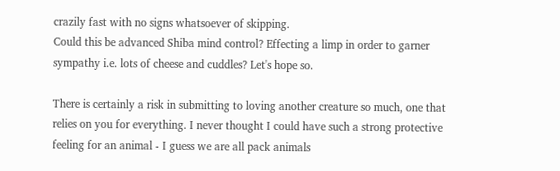crazily fast with no signs whatsoever of skipping.
Could this be advanced Shiba mind control? Effecting a limp in order to garner sympathy i.e. lots of cheese and cuddles? Let's hope so.

There is certainly a risk in submitting to loving another creature so much, one that relies on you for everything. I never thought I could have such a strong protective feeling for an animal - I guess we are all pack animals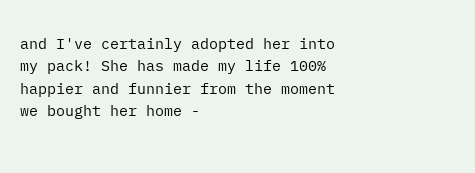and I've certainly adopted her into my pack! She has made my life 100% happier and funnier from the moment we bought her home -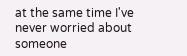at the same time I've never worried about someone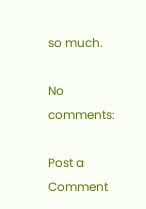so much.

No comments:

Post a Comment